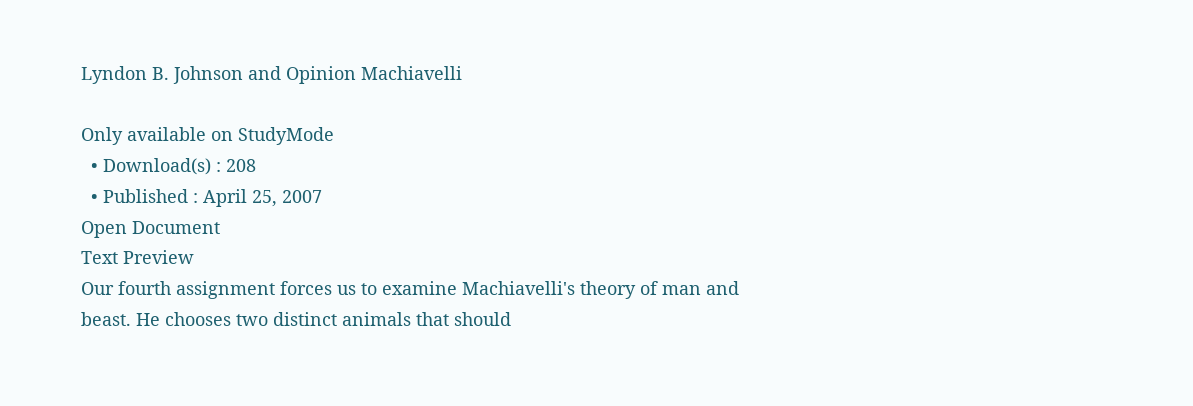Lyndon B. Johnson and Opinion Machiavelli

Only available on StudyMode
  • Download(s) : 208
  • Published : April 25, 2007
Open Document
Text Preview
Our fourth assignment forces us to examine Machiavelli's theory of man and beast. He chooses two distinct animals that should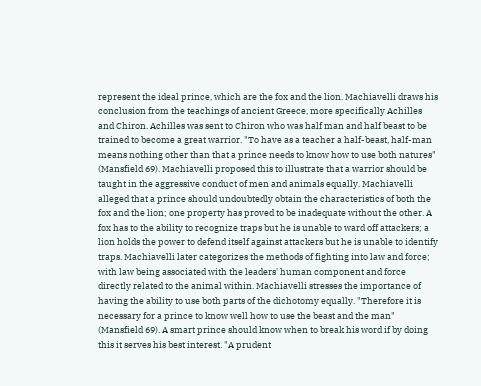represent the ideal prince, which are the fox and the lion. Machiavelli draws his conclusion from the teachings of ancient Greece, more specifically Achilles and Chiron. Achilles was sent to Chiron who was half man and half beast to be trained to become a great warrior. "To have as a teacher a half-beast, half-man means nothing other than that a prince needs to know how to use both natures" (Mansfield 69). Machiavelli proposed this to illustrate that a warrior should be taught in the aggressive conduct of men and animals equally. Machiavelli alleged that a prince should undoubtedly obtain the characteristics of both the fox and the lion; one property has proved to be inadequate without the other. A fox has to the ability to recognize traps but he is unable to ward off attackers; a lion holds the power to defend itself against attackers but he is unable to identify traps. Machiavelli later categorizes the methods of fighting into law and force; with law being associated with the leaders' human component and force directly related to the animal within. Machiavelli stresses the importance of having the ability to use both parts of the dichotomy equally. "Therefore it is necessary for a prince to know well how to use the beast and the man" (Mansfield 69). A smart prince should know when to break his word if by doing this it serves his best interest. "A prudent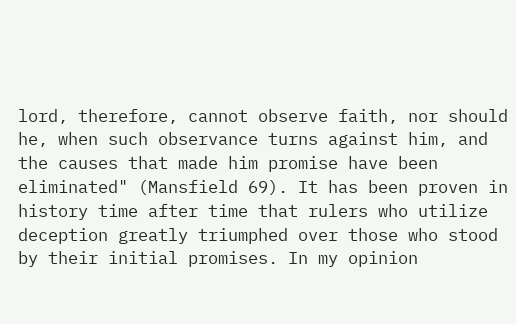lord, therefore, cannot observe faith, nor should he, when such observance turns against him, and the causes that made him promise have been eliminated" (Mansfield 69). It has been proven in history time after time that rulers who utilize deception greatly triumphed over those who stood by their initial promises. In my opinion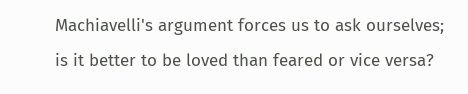Machiavelli's argument forces us to ask ourselves; is it better to be loved than feared or vice versa?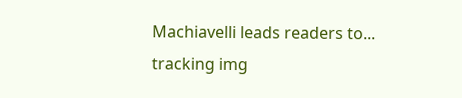Machiavelli leads readers to...
tracking img